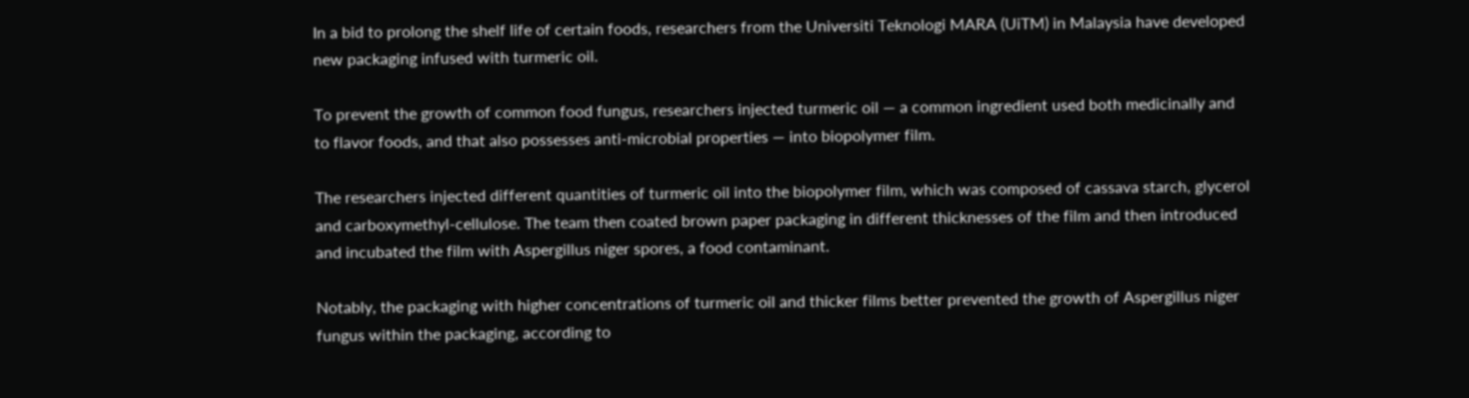In a bid to prolong the shelf life of certain foods, researchers from the Universiti Teknologi MARA (UiTM) in Malaysia have developed new packaging infused with turmeric oil.

To prevent the growth of common food fungus, researchers injected turmeric oil — a common ingredient used both medicinally and to flavor foods, and that also possesses anti-microbial properties — into biopolymer film.

The researchers injected different quantities of turmeric oil into the biopolymer film, which was composed of cassava starch, glycerol and carboxymethyl-cellulose. The team then coated brown paper packaging in different thicknesses of the film and then introduced and incubated the film with Aspergillus niger spores, a food contaminant.

Notably, the packaging with higher concentrations of turmeric oil and thicker films better prevented the growth of Aspergillus niger fungus within the packaging, according to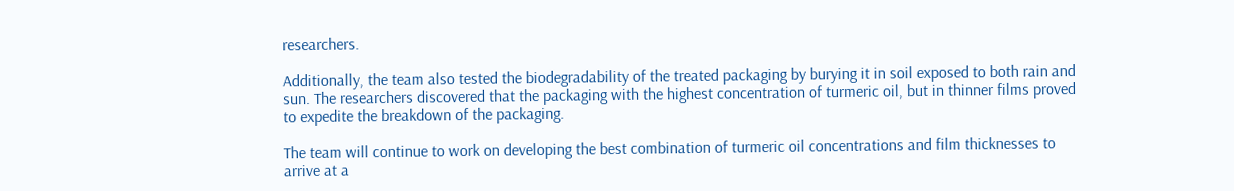researchers.

Additionally, the team also tested the biodegradability of the treated packaging by burying it in soil exposed to both rain and sun. The researchers discovered that the packaging with the highest concentration of turmeric oil, but in thinner films proved to expedite the breakdown of the packaging.

The team will continue to work on developing the best combination of turmeric oil concentrations and film thicknesses to arrive at a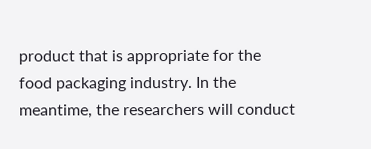product that is appropriate for the food packaging industry. In the meantime, the researchers will conduct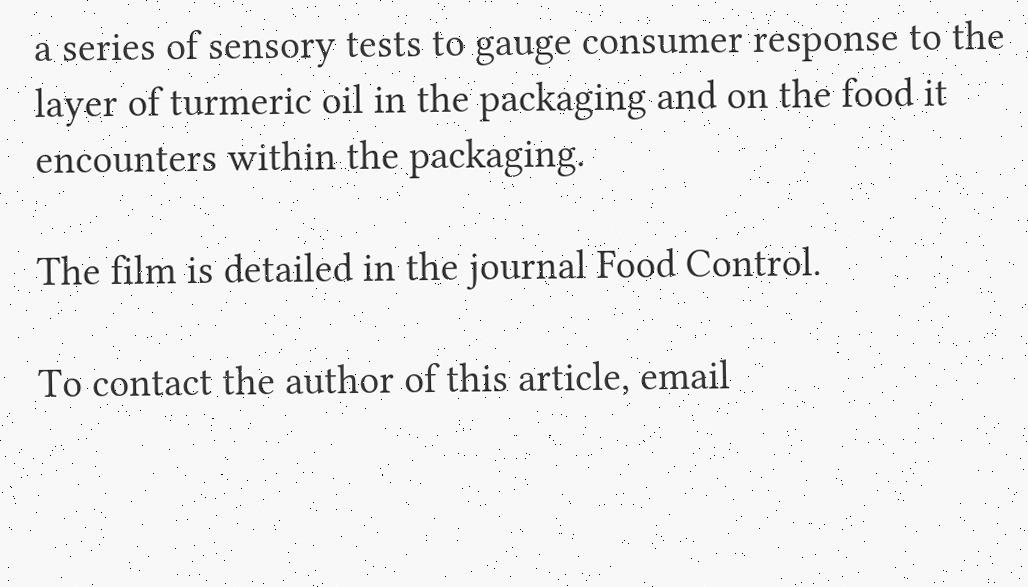a series of sensory tests to gauge consumer response to the layer of turmeric oil in the packaging and on the food it encounters within the packaging.

The film is detailed in the journal Food Control.

To contact the author of this article, email